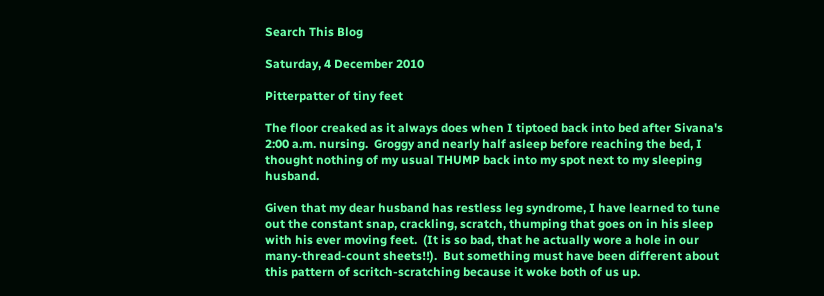Search This Blog

Saturday, 4 December 2010

Pitterpatter of tiny feet

The floor creaked as it always does when I tiptoed back into bed after Sivana's 2:00 a.m. nursing.  Groggy and nearly half asleep before reaching the bed, I thought nothing of my usual THUMP back into my spot next to my sleeping husband.

Given that my dear husband has restless leg syndrome, I have learned to tune out the constant snap, crackling, scratch, thumping that goes on in his sleep with his ever moving feet.  (It is so bad, that he actually wore a hole in our many-thread-count sheets!!).  But something must have been different about this pattern of scritch-scratching because it woke both of us up.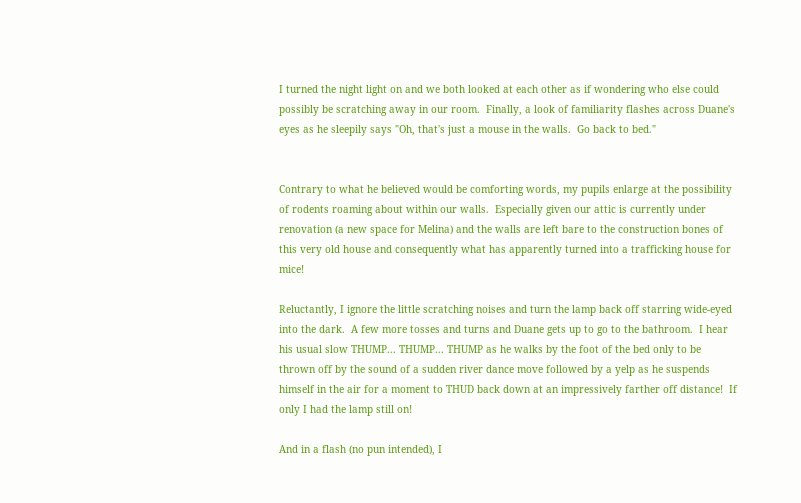I turned the night light on and we both looked at each other as if wondering who else could possibly be scratching away in our room.  Finally, a look of familiarity flashes across Duane's eyes as he sleepily says "Oh, that's just a mouse in the walls.  Go back to bed."


Contrary to what he believed would be comforting words, my pupils enlarge at the possibility of rodents roaming about within our walls.  Especially given our attic is currently under renovation (a new space for Melina) and the walls are left bare to the construction bones of this very old house and consequently what has apparently turned into a trafficking house for mice!

Reluctantly, I ignore the little scratching noises and turn the lamp back off starring wide-eyed into the dark.  A few more tosses and turns and Duane gets up to go to the bathroom.  I hear his usual slow THUMP... THUMP... THUMP as he walks by the foot of the bed only to be thrown off by the sound of a sudden river dance move followed by a yelp as he suspends himself in the air for a moment to THUD back down at an impressively farther off distance!  If only I had the lamp still on!

And in a flash (no pun intended), I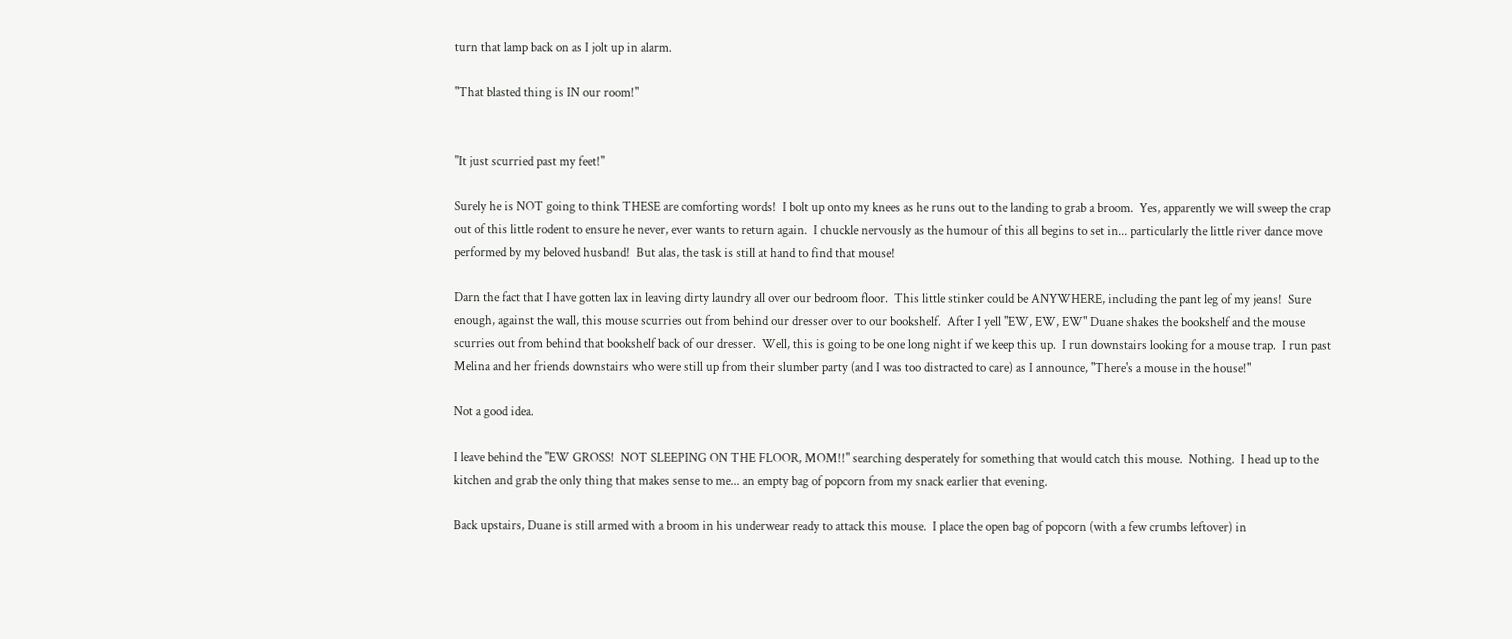turn that lamp back on as I jolt up in alarm.

"That blasted thing is IN our room!"


"It just scurried past my feet!"

Surely he is NOT going to think THESE are comforting words!  I bolt up onto my knees as he runs out to the landing to grab a broom.  Yes, apparently we will sweep the crap out of this little rodent to ensure he never, ever wants to return again.  I chuckle nervously as the humour of this all begins to set in... particularly the little river dance move performed by my beloved husband!  But alas, the task is still at hand to find that mouse!

Darn the fact that I have gotten lax in leaving dirty laundry all over our bedroom floor.  This little stinker could be ANYWHERE, including the pant leg of my jeans!  Sure enough, against the wall, this mouse scurries out from behind our dresser over to our bookshelf.  After I yell "EW, EW, EW" Duane shakes the bookshelf and the mouse scurries out from behind that bookshelf back of our dresser.  Well, this is going to be one long night if we keep this up.  I run downstairs looking for a mouse trap.  I run past Melina and her friends downstairs who were still up from their slumber party (and I was too distracted to care) as I announce, "There's a mouse in the house!"

Not a good idea.

I leave behind the "EW GROSS!  NOT SLEEPING ON THE FLOOR, MOM!!" searching desperately for something that would catch this mouse.  Nothing.  I head up to the kitchen and grab the only thing that makes sense to me... an empty bag of popcorn from my snack earlier that evening.

Back upstairs, Duane is still armed with a broom in his underwear ready to attack this mouse.  I place the open bag of popcorn (with a few crumbs leftover) in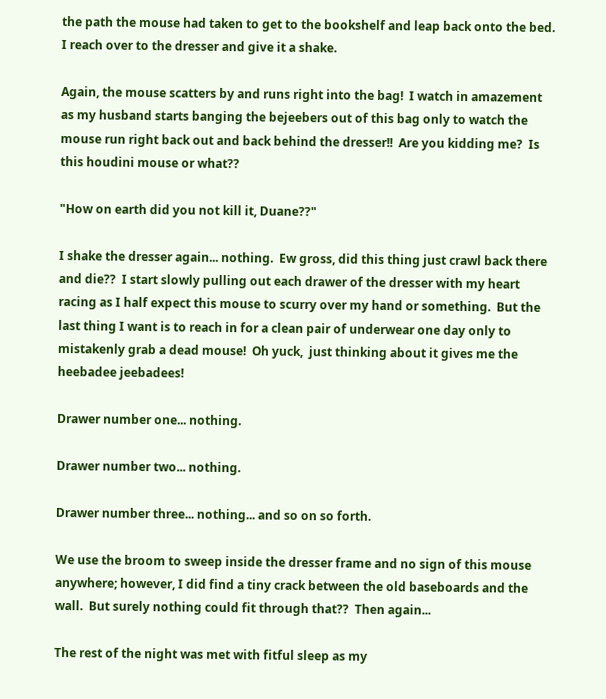the path the mouse had taken to get to the bookshelf and leap back onto the bed.  I reach over to the dresser and give it a shake.

Again, the mouse scatters by and runs right into the bag!  I watch in amazement as my husband starts banging the bejeebers out of this bag only to watch the mouse run right back out and back behind the dresser!!  Are you kidding me?  Is this houdini mouse or what??

"How on earth did you not kill it, Duane??"

I shake the dresser again... nothing.  Ew gross, did this thing just crawl back there and die??  I start slowly pulling out each drawer of the dresser with my heart racing as I half expect this mouse to scurry over my hand or something.  But the last thing I want is to reach in for a clean pair of underwear one day only to mistakenly grab a dead mouse!  Oh yuck,  just thinking about it gives me the heebadee jeebadees!

Drawer number one... nothing.

Drawer number two... nothing.

Drawer number three... nothing... and so on so forth.

We use the broom to sweep inside the dresser frame and no sign of this mouse anywhere; however, I did find a tiny crack between the old baseboards and the wall.  But surely nothing could fit through that??  Then again...

The rest of the night was met with fitful sleep as my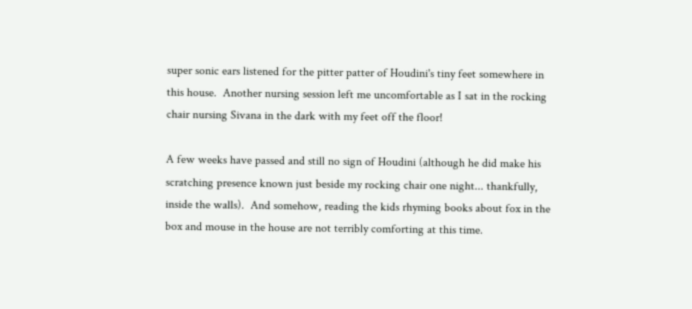super sonic ears listened for the pitter patter of Houdini's tiny feet somewhere in this house.  Another nursing session left me uncomfortable as I sat in the rocking chair nursing Sivana in the dark with my feet off the floor!

A few weeks have passed and still no sign of Houdini (although he did make his scratching presence known just beside my rocking chair one night... thankfully, inside the walls).  And somehow, reading the kids rhyming books about fox in the box and mouse in the house are not terribly comforting at this time.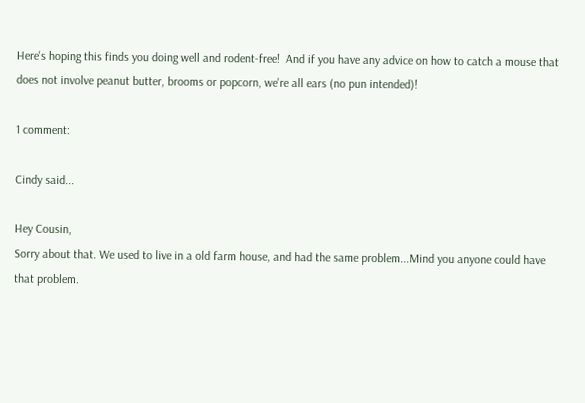Here's hoping this finds you doing well and rodent-free!  And if you have any advice on how to catch a mouse that does not involve peanut butter, brooms or popcorn, we're all ears (no pun intended)!

1 comment:

Cindy said...

Hey Cousin,
Sorry about that. We used to live in a old farm house, and had the same problem...Mind you anyone could have that problem.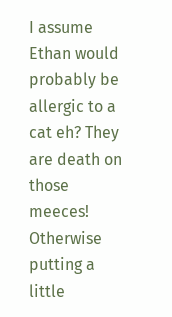I assume Ethan would probably be allergic to a cat eh? They are death on those meeces! Otherwise putting a little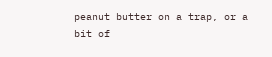peanut butter on a trap, or a bit of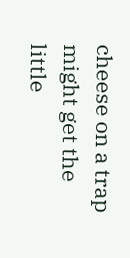cheese on a trap might get the little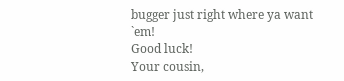bugger just right where ya want `em!
Good luck!
Your cousin,